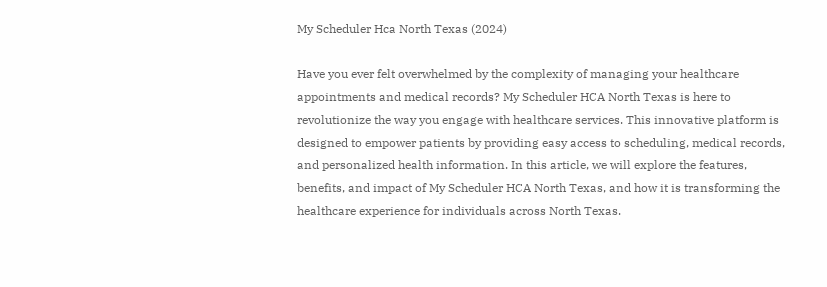My Scheduler Hca North Texas (2024)

Have you ever felt overwhelmed by the complexity of managing your healthcare appointments and medical records? My Scheduler HCA North Texas is here to revolutionize the way you engage with healthcare services. This innovative platform is designed to empower patients by providing easy access to scheduling, medical records, and personalized health information. In this article, we will explore the features, benefits, and impact of My Scheduler HCA North Texas, and how it is transforming the healthcare experience for individuals across North Texas.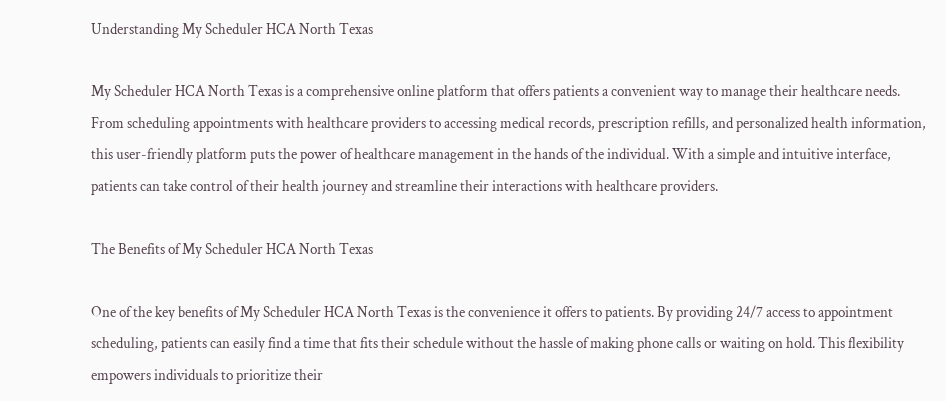Understanding My Scheduler HCA North Texas

My Scheduler HCA North Texas is a comprehensive online platform that offers patients a convenient way to manage their healthcare needs. From scheduling appointments with healthcare providers to accessing medical records, prescription refills, and personalized health information, this user-friendly platform puts the power of healthcare management in the hands of the individual. With a simple and intuitive interface, patients can take control of their health journey and streamline their interactions with healthcare providers.

The Benefits of My Scheduler HCA North Texas

One of the key benefits of My Scheduler HCA North Texas is the convenience it offers to patients. By providing 24/7 access to appointment scheduling, patients can easily find a time that fits their schedule without the hassle of making phone calls or waiting on hold. This flexibility empowers individuals to prioritize their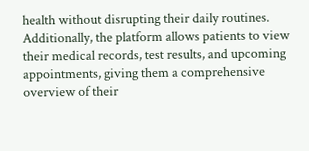health without disrupting their daily routines. Additionally, the platform allows patients to view their medical records, test results, and upcoming appointments, giving them a comprehensive overview of their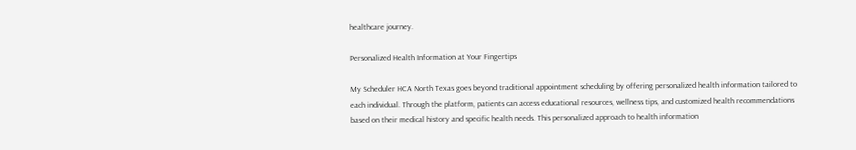healthcare journey.

Personalized Health Information at Your Fingertips

My Scheduler HCA North Texas goes beyond traditional appointment scheduling by offering personalized health information tailored to each individual. Through the platform, patients can access educational resources, wellness tips, and customized health recommendations based on their medical history and specific health needs. This personalized approach to health information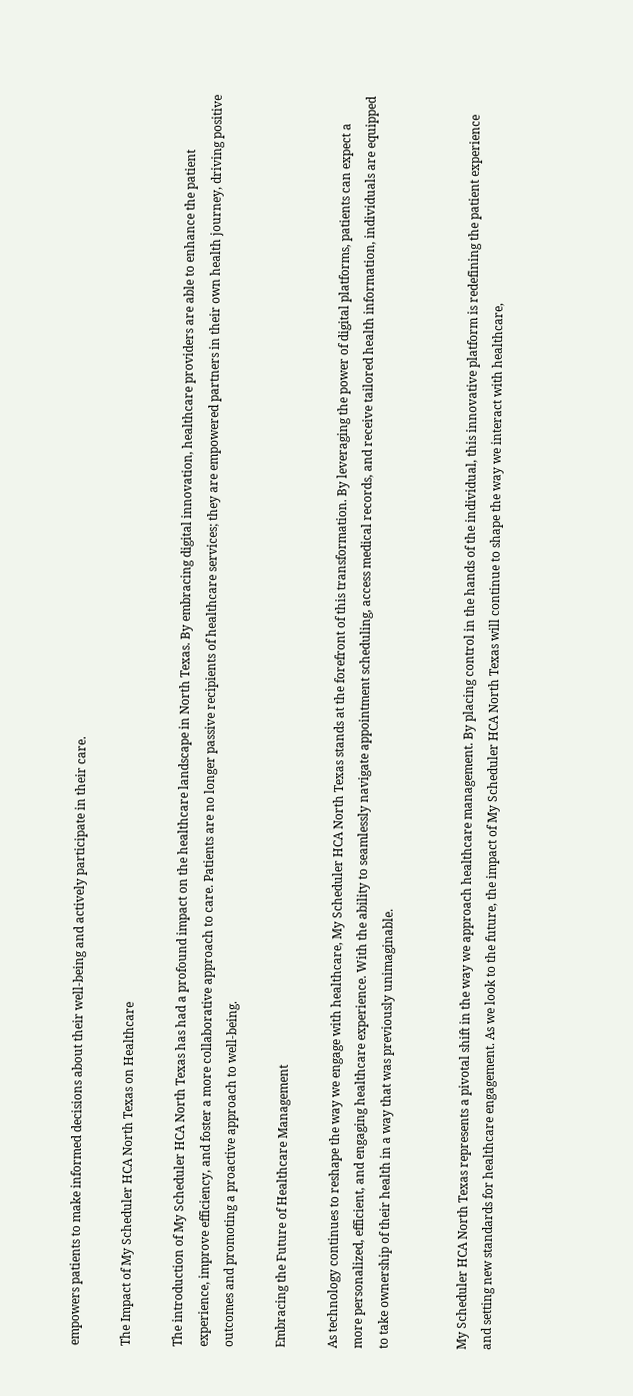empowers patients to make informed decisions about their well-being and actively participate in their care.

The Impact of My Scheduler HCA North Texas on Healthcare

The introduction of My Scheduler HCA North Texas has had a profound impact on the healthcare landscape in North Texas. By embracing digital innovation, healthcare providers are able to enhance the patient experience, improve efficiency, and foster a more collaborative approach to care. Patients are no longer passive recipients of healthcare services; they are empowered partners in their own health journey, driving positive outcomes and promoting a proactive approach to well-being.

Embracing the Future of Healthcare Management

As technology continues to reshape the way we engage with healthcare, My Scheduler HCA North Texas stands at the forefront of this transformation. By leveraging the power of digital platforms, patients can expect a more personalized, efficient, and engaging healthcare experience. With the ability to seamlessly navigate appointment scheduling, access medical records, and receive tailored health information, individuals are equipped to take ownership of their health in a way that was previously unimaginable.


My Scheduler HCA North Texas represents a pivotal shift in the way we approach healthcare management. By placing control in the hands of the individual, this innovative platform is redefining the patient experience and setting new standards for healthcare engagement. As we look to the future, the impact of My Scheduler HCA North Texas will continue to shape the way we interact with healthcare,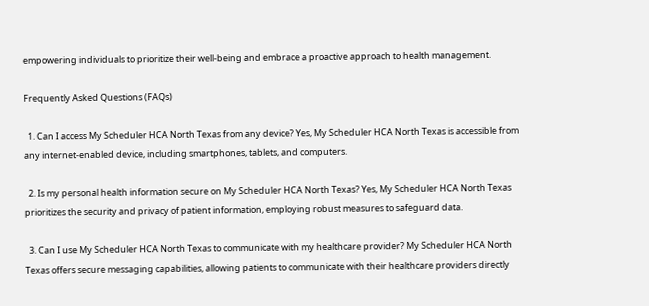empowering individuals to prioritize their well-being and embrace a proactive approach to health management.

Frequently Asked Questions (FAQs)

  1. Can I access My Scheduler HCA North Texas from any device? Yes, My Scheduler HCA North Texas is accessible from any internet-enabled device, including smartphones, tablets, and computers.

  2. Is my personal health information secure on My Scheduler HCA North Texas? Yes, My Scheduler HCA North Texas prioritizes the security and privacy of patient information, employing robust measures to safeguard data.

  3. Can I use My Scheduler HCA North Texas to communicate with my healthcare provider? My Scheduler HCA North Texas offers secure messaging capabilities, allowing patients to communicate with their healthcare providers directly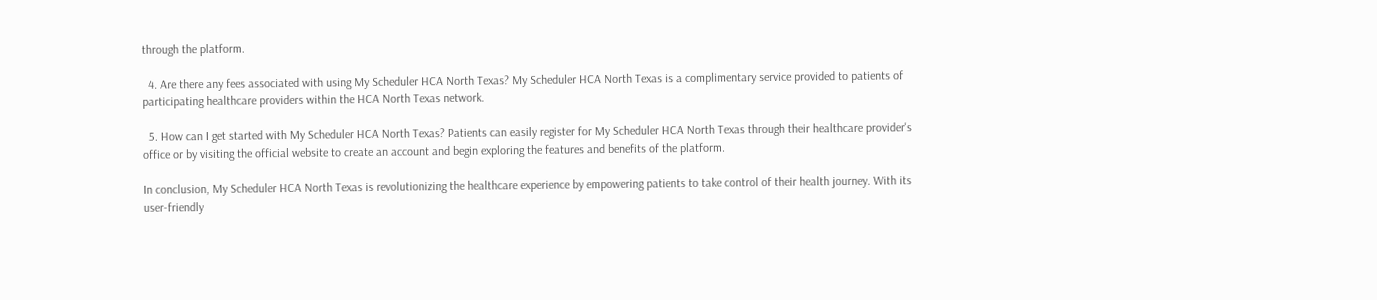through the platform.

  4. Are there any fees associated with using My Scheduler HCA North Texas? My Scheduler HCA North Texas is a complimentary service provided to patients of participating healthcare providers within the HCA North Texas network.

  5. How can I get started with My Scheduler HCA North Texas? Patients can easily register for My Scheduler HCA North Texas through their healthcare provider's office or by visiting the official website to create an account and begin exploring the features and benefits of the platform.

In conclusion, My Scheduler HCA North Texas is revolutionizing the healthcare experience by empowering patients to take control of their health journey. With its user-friendly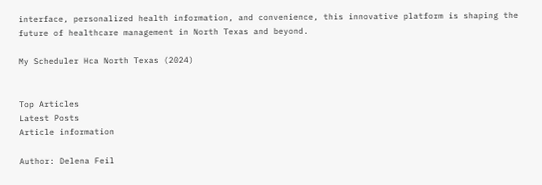interface, personalized health information, and convenience, this innovative platform is shaping the future of healthcare management in North Texas and beyond.

My Scheduler Hca North Texas (2024)


Top Articles
Latest Posts
Article information

Author: Delena Feil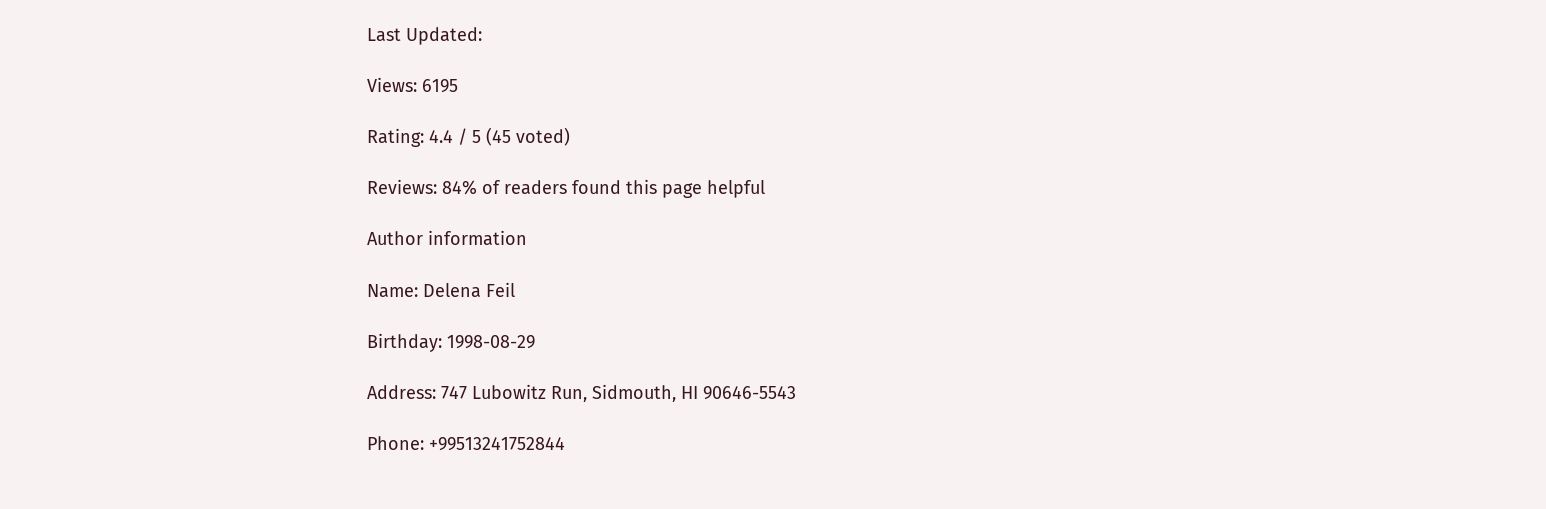Last Updated:

Views: 6195

Rating: 4.4 / 5 (45 voted)

Reviews: 84% of readers found this page helpful

Author information

Name: Delena Feil

Birthday: 1998-08-29

Address: 747 Lubowitz Run, Sidmouth, HI 90646-5543

Phone: +99513241752844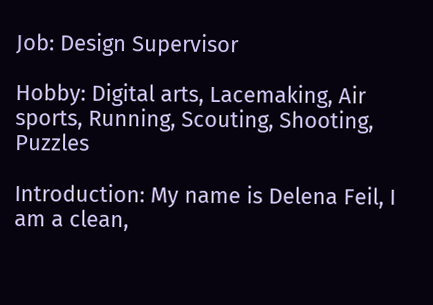Job: Design Supervisor

Hobby: Digital arts, Lacemaking, Air sports, Running, Scouting, Shooting, Puzzles

Introduction: My name is Delena Feil, I am a clean,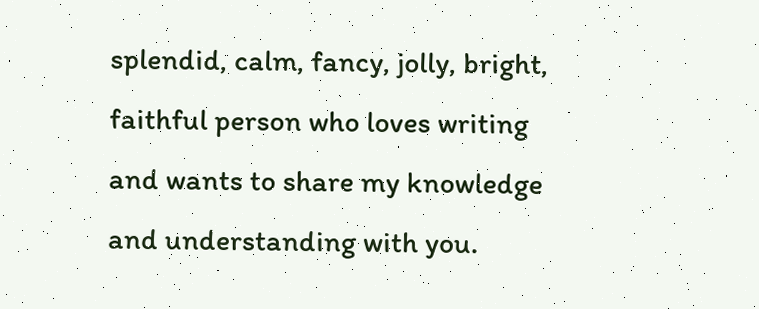splendid, calm, fancy, jolly, bright, faithful person who loves writing and wants to share my knowledge and understanding with you.